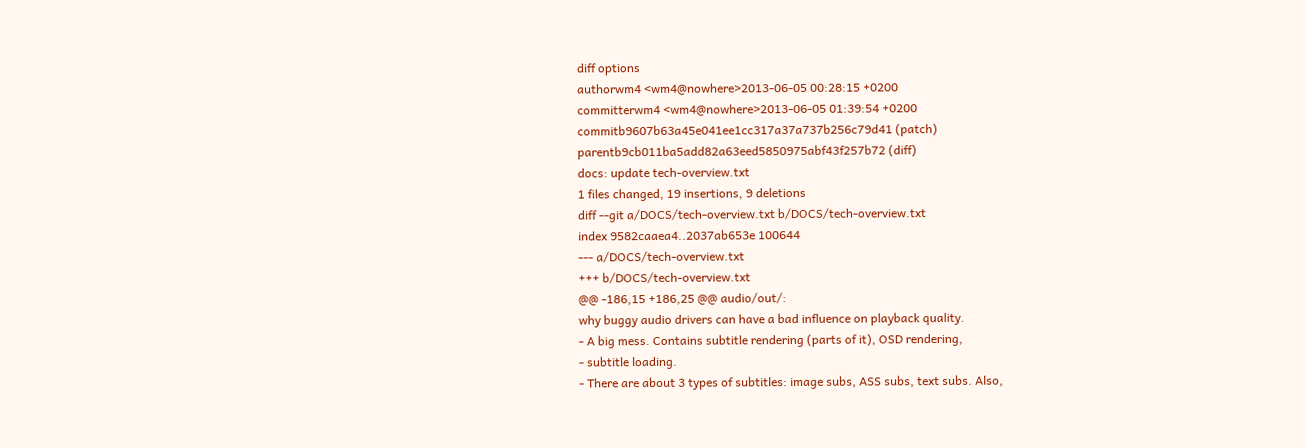diff options
authorwm4 <wm4@nowhere>2013-06-05 00:28:15 +0200
committerwm4 <wm4@nowhere>2013-06-05 01:39:54 +0200
commitb9607b63a45e041ee1cc317a37a737b256c79d41 (patch)
parentb9cb011ba5add82a63eed5850975abf43f257b72 (diff)
docs: update tech-overview.txt
1 files changed, 19 insertions, 9 deletions
diff --git a/DOCS/tech-overview.txt b/DOCS/tech-overview.txt
index 9582caaea4..2037ab653e 100644
--- a/DOCS/tech-overview.txt
+++ b/DOCS/tech-overview.txt
@@ -186,15 +186,25 @@ audio/out/:
why buggy audio drivers can have a bad influence on playback quality.
- A big mess. Contains subtitle rendering (parts of it), OSD rendering,
- subtitle loading.
- There are about 3 types of subtitles: image subs, ASS subs, text subs. Also,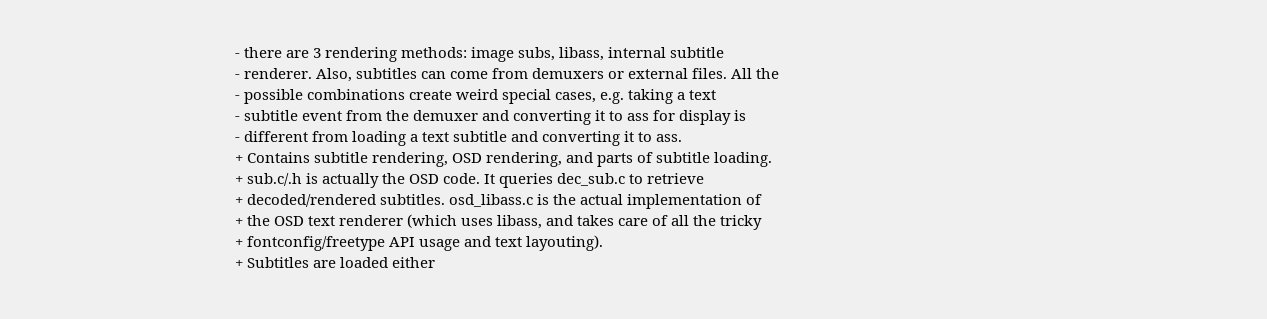- there are 3 rendering methods: image subs, libass, internal subtitle
- renderer. Also, subtitles can come from demuxers or external files. All the
- possible combinations create weird special cases, e.g. taking a text
- subtitle event from the demuxer and converting it to ass for display is
- different from loading a text subtitle and converting it to ass.
+ Contains subtitle rendering, OSD rendering, and parts of subtitle loading.
+ sub.c/.h is actually the OSD code. It queries dec_sub.c to retrieve
+ decoded/rendered subtitles. osd_libass.c is the actual implementation of
+ the OSD text renderer (which uses libass, and takes care of all the tricky
+ fontconfig/freetype API usage and text layouting).
+ Subtitles are loaded either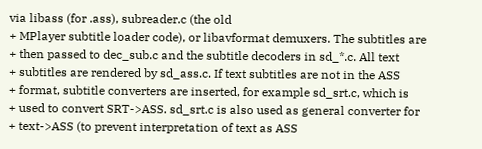via libass (for .ass), subreader.c (the old
+ MPlayer subtitle loader code), or libavformat demuxers. The subtitles are
+ then passed to dec_sub.c and the subtitle decoders in sd_*.c. All text
+ subtitles are rendered by sd_ass.c. If text subtitles are not in the ASS
+ format, subtitle converters are inserted, for example sd_srt.c, which is
+ used to convert SRT->ASS. sd_srt.c is also used as general converter for
+ text->ASS (to prevent interpretation of text as ASS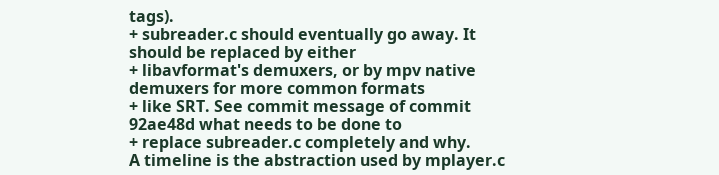tags).
+ subreader.c should eventually go away. It should be replaced by either
+ libavformat's demuxers, or by mpv native demuxers for more common formats
+ like SRT. See commit message of commit 92ae48d what needs to be done to
+ replace subreader.c completely and why.
A timeline is the abstraction used by mplayer.c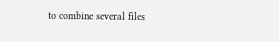to combine several files